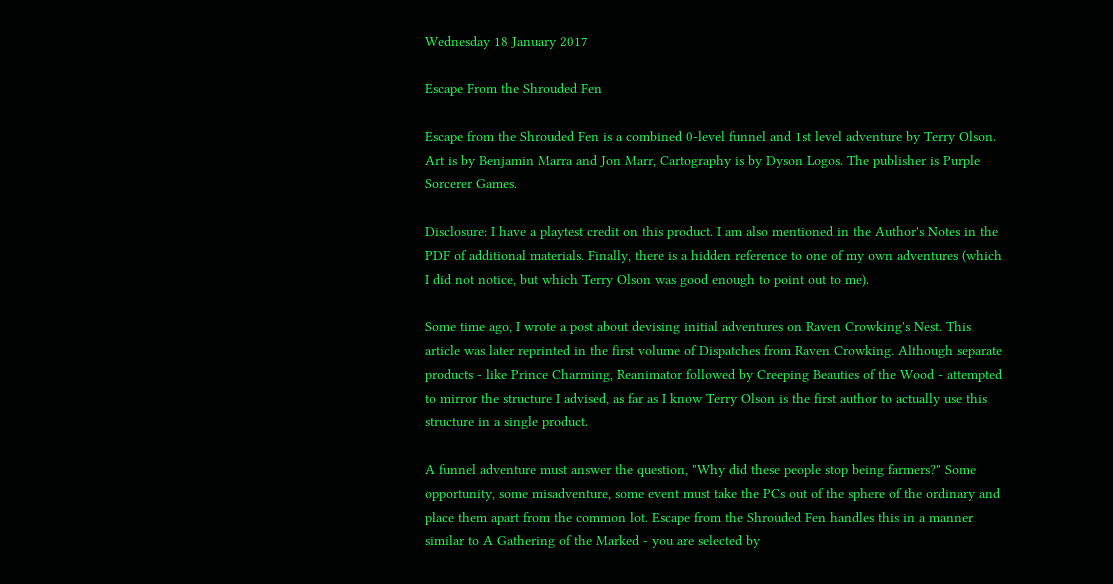Wednesday 18 January 2017

Escape From the Shrouded Fen

Escape from the Shrouded Fen is a combined 0-level funnel and 1st level adventure by Terry Olson. Art is by Benjamin Marra and Jon Marr, Cartography is by Dyson Logos. The publisher is Purple Sorcerer Games.

Disclosure: I have a playtest credit on this product. I am also mentioned in the Author's Notes in the PDF of additional materials. Finally, there is a hidden reference to one of my own adventures (which I did not notice, but which Terry Olson was good enough to point out to me).

Some time ago, I wrote a post about devising initial adventures on Raven Crowking's Nest. This article was later reprinted in the first volume of Dispatches from Raven Crowking. Although separate products - like Prince Charming, Reanimator followed by Creeping Beauties of the Wood - attempted to mirror the structure I advised, as far as I know Terry Olson is the first author to actually use this structure in a single product.

A funnel adventure must answer the question, "Why did these people stop being farmers?" Some opportunity, some misadventure, some event must take the PCs out of the sphere of the ordinary and place them apart from the common lot. Escape from the Shrouded Fen handles this in a manner similar to A Gathering of the Marked - you are selected by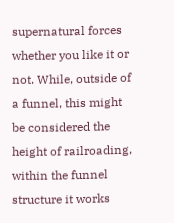supernatural forces whether you like it or not. While, outside of a funnel, this might be considered the height of railroading, within the funnel structure it works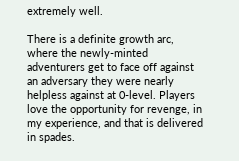extremely well.

There is a definite growth arc, where the newly-minted adventurers get to face off against an adversary they were nearly helpless against at 0-level. Players love the opportunity for revenge, in my experience, and that is delivered in spades.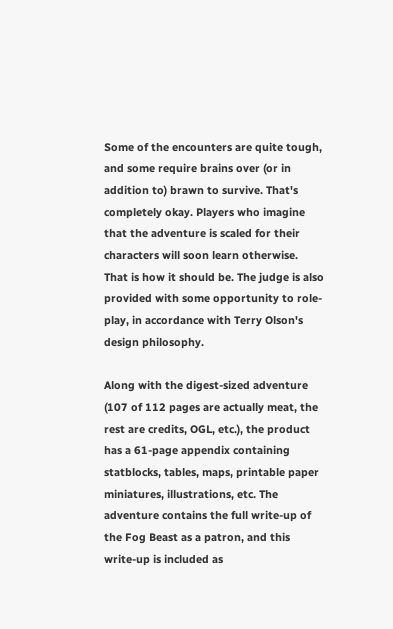Some of the encounters are quite tough, and some require brains over (or in addition to) brawn to survive. That's completely okay. Players who imagine that the adventure is scaled for their characters will soon learn otherwise. That is how it should be. The judge is also provided with some opportunity to role-play, in accordance with Terry Olson's design philosophy.

Along with the digest-sized adventure (107 of 112 pages are actually meat, the rest are credits, OGL, etc.), the product has a 61-page appendix containing statblocks, tables, maps, printable paper miniatures, illustrations, etc. The adventure contains the full write-up of the Fog Beast as a patron, and this write-up is included as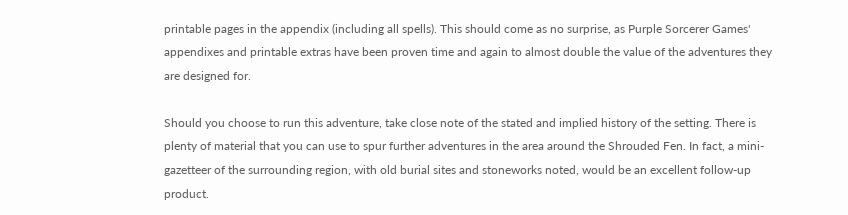printable pages in the appendix (including all spells). This should come as no surprise, as Purple Sorcerer Games' appendixes and printable extras have been proven time and again to almost double the value of the adventures they are designed for.

Should you choose to run this adventure, take close note of the stated and implied history of the setting. There is plenty of material that you can use to spur further adventures in the area around the Shrouded Fen. In fact, a mini-gazetteer of the surrounding region, with old burial sites and stoneworks noted, would be an excellent follow-up product.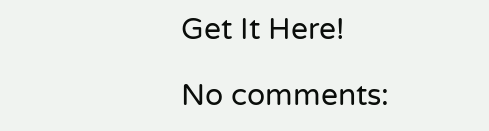Get It Here!

No comments: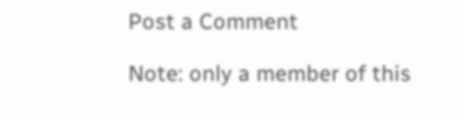Post a Comment

Note: only a member of this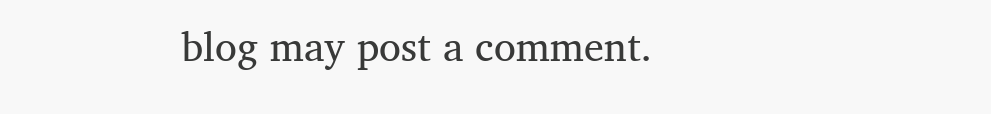blog may post a comment.